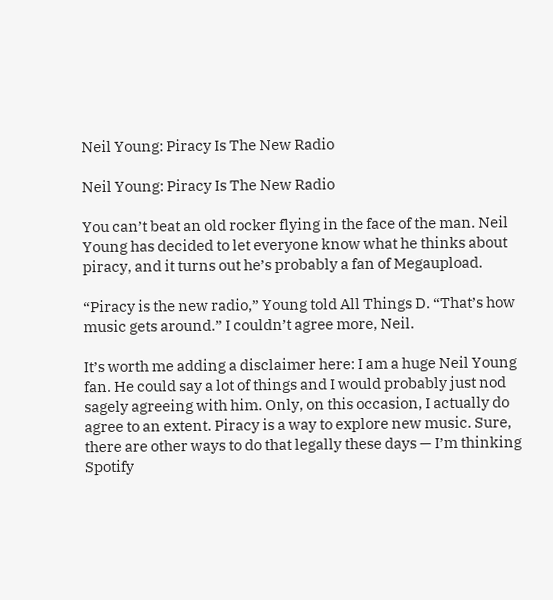Neil Young: Piracy Is The New Radio

Neil Young: Piracy Is The New Radio

You can’t beat an old rocker flying in the face of the man. Neil Young has decided to let everyone know what he thinks about piracy, and it turns out he’s probably a fan of Megaupload.

“Piracy is the new radio,” Young told All Things D. “That’s how music gets around.” I couldn’t agree more, Neil.

It’s worth me adding a disclaimer here: I am a huge Neil Young fan. He could say a lot of things and I would probably just nod sagely agreeing with him. Only, on this occasion, I actually do agree to an extent. Piracy is a way to explore new music. Sure, there are other ways to do that legally these days — I’m thinking Spotify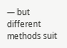— but different methods suit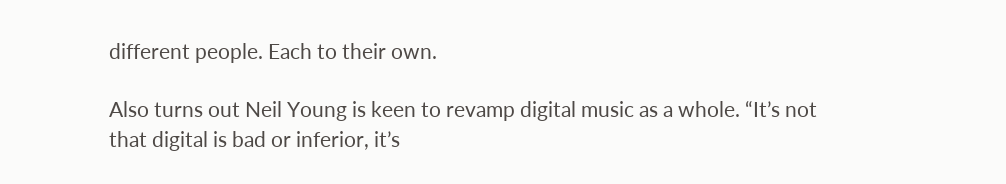different people. Each to their own.

Also turns out Neil Young is keen to revamp digital music as a whole. “It’s not that digital is bad or inferior, it’s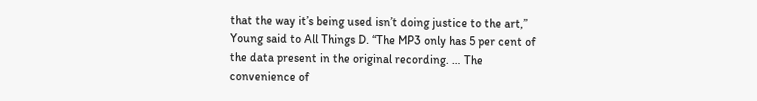that the way it’s being used isn’t doing justice to the art,” Young said to All Things D. “The MP3 only has 5 per cent of the data present in the original recording. … The convenience of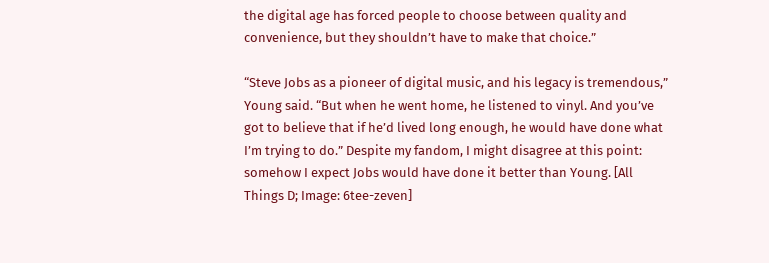the digital age has forced people to choose between quality and convenience, but they shouldn’t have to make that choice.”

“Steve Jobs as a pioneer of digital music, and his legacy is tremendous,” Young said. “But when he went home, he listened to vinyl. And you’ve got to believe that if he’d lived long enough, he would have done what I’m trying to do.” Despite my fandom, I might disagree at this point: somehow I expect Jobs would have done it better than Young. [All Things D; Image: 6tee-zeven]